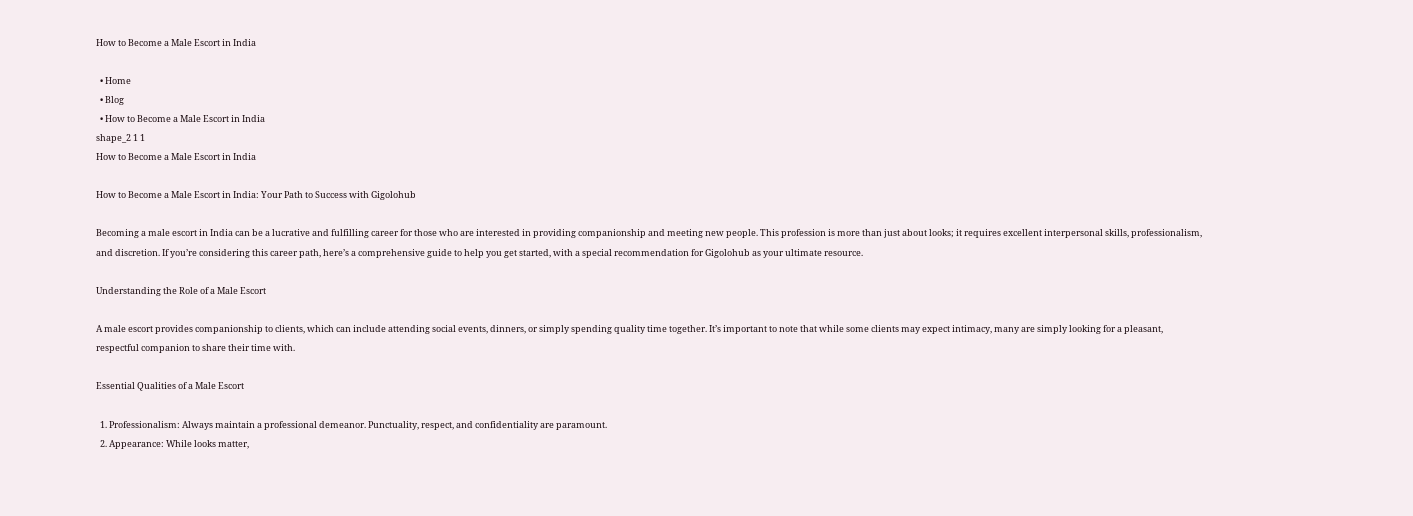How to Become a Male Escort in India

  • Home
  • Blog
  • How to Become a Male Escort in India
shape_2 1 1
How to Become a Male Escort in India

How to Become a Male Escort in India: Your Path to Success with Gigolohub

Becoming a male escort in India can be a lucrative and fulfilling career for those who are interested in providing companionship and meeting new people. This profession is more than just about looks; it requires excellent interpersonal skills, professionalism, and discretion. If you’re considering this career path, here’s a comprehensive guide to help you get started, with a special recommendation for Gigolohub as your ultimate resource.

Understanding the Role of a Male Escort

A male escort provides companionship to clients, which can include attending social events, dinners, or simply spending quality time together. It’s important to note that while some clients may expect intimacy, many are simply looking for a pleasant, respectful companion to share their time with.

Essential Qualities of a Male Escort

  1. Professionalism: Always maintain a professional demeanor. Punctuality, respect, and confidentiality are paramount.
  2. Appearance: While looks matter,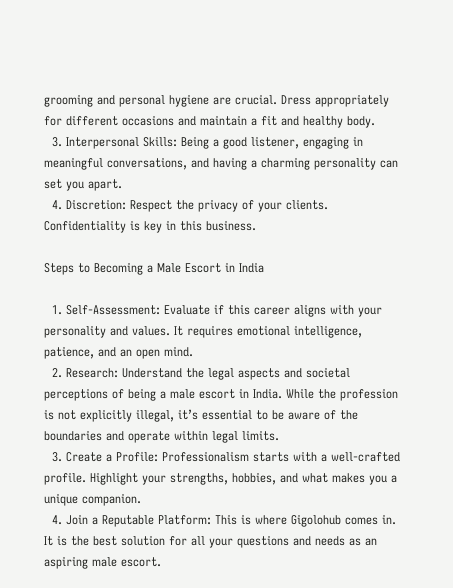grooming and personal hygiene are crucial. Dress appropriately for different occasions and maintain a fit and healthy body.
  3. Interpersonal Skills: Being a good listener, engaging in meaningful conversations, and having a charming personality can set you apart.
  4. Discretion: Respect the privacy of your clients. Confidentiality is key in this business.

Steps to Becoming a Male Escort in India

  1. Self-Assessment: Evaluate if this career aligns with your personality and values. It requires emotional intelligence, patience, and an open mind.
  2. Research: Understand the legal aspects and societal perceptions of being a male escort in India. While the profession is not explicitly illegal, it’s essential to be aware of the boundaries and operate within legal limits.
  3. Create a Profile: Professionalism starts with a well-crafted profile. Highlight your strengths, hobbies, and what makes you a unique companion.
  4. Join a Reputable Platform: This is where Gigolohub comes in. It is the best solution for all your questions and needs as an aspiring male escort.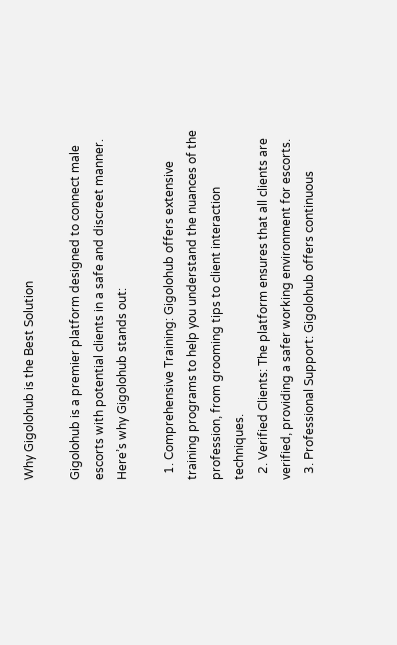Why Gigolohub is the Best Solution

Gigolohub is a premier platform designed to connect male escorts with potential clients in a safe and discreet manner. Here’s why Gigolohub stands out:

  1. Comprehensive Training: Gigolohub offers extensive training programs to help you understand the nuances of the profession, from grooming tips to client interaction techniques.
  2. Verified Clients: The platform ensures that all clients are verified, providing a safer working environment for escorts.
  3. Professional Support: Gigolohub offers continuous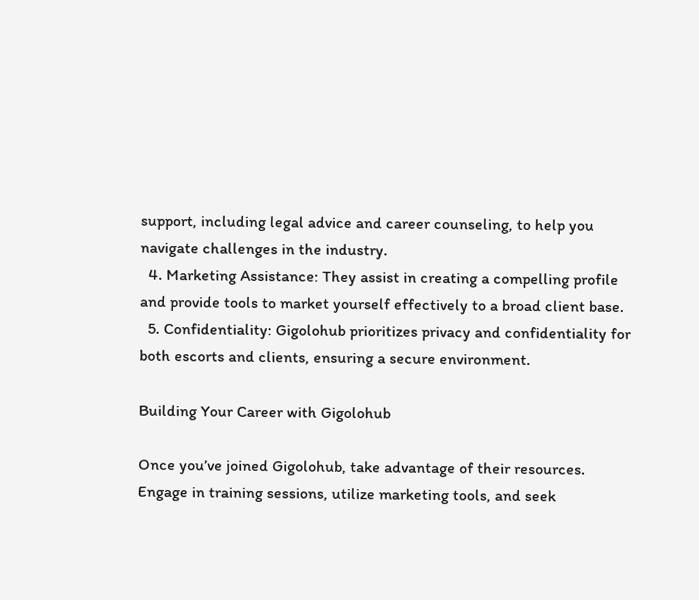support, including legal advice and career counseling, to help you navigate challenges in the industry.
  4. Marketing Assistance: They assist in creating a compelling profile and provide tools to market yourself effectively to a broad client base.
  5. Confidentiality: Gigolohub prioritizes privacy and confidentiality for both escorts and clients, ensuring a secure environment.

Building Your Career with Gigolohub

Once you’ve joined Gigolohub, take advantage of their resources. Engage in training sessions, utilize marketing tools, and seek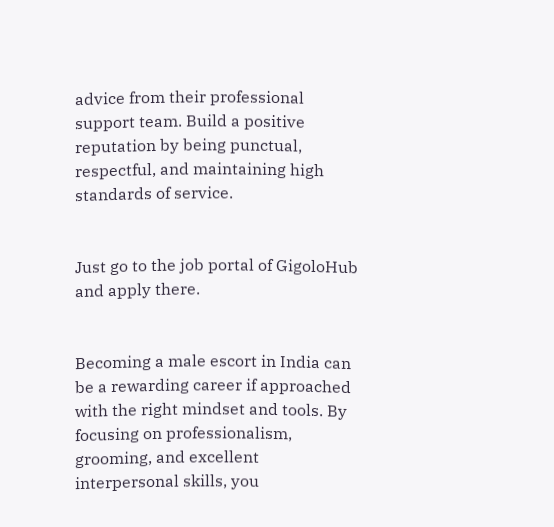advice from their professional support team. Build a positive reputation by being punctual, respectful, and maintaining high standards of service.


Just go to the job portal of GigoloHub and apply there.


Becoming a male escort in India can be a rewarding career if approached with the right mindset and tools. By focusing on professionalism, grooming, and excellent interpersonal skills, you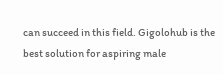can succeed in this field. Gigolohub is the best solution for aspiring male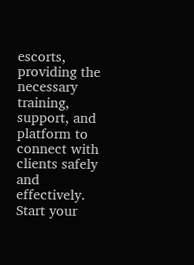escorts, providing the necessary training, support, and platform to connect with clients safely and effectively. Start your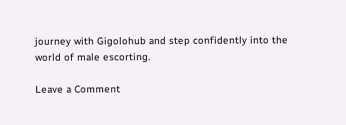journey with Gigolohub and step confidently into the world of male escorting.

Leave a Comment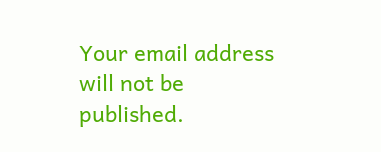Your email address will not be published.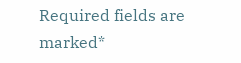Required fields are marked*